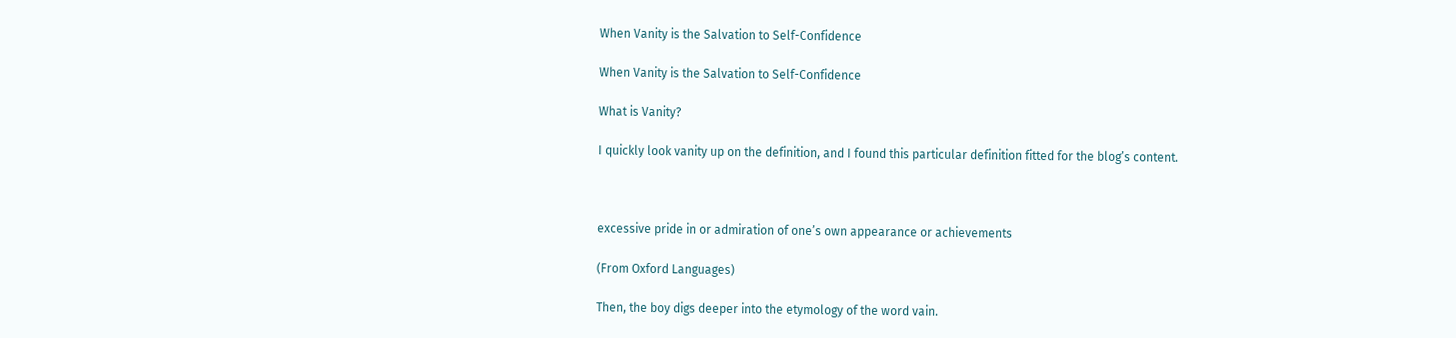When Vanity is the Salvation to Self-Confidence

When Vanity is the Salvation to Self-Confidence

What is Vanity?

I quickly look vanity up on the definition, and I found this particular definition fitted for the blog’s content.



excessive pride in or admiration of one’s own appearance or achievements

(From Oxford Languages)

Then, the boy digs deeper into the etymology of the word vain.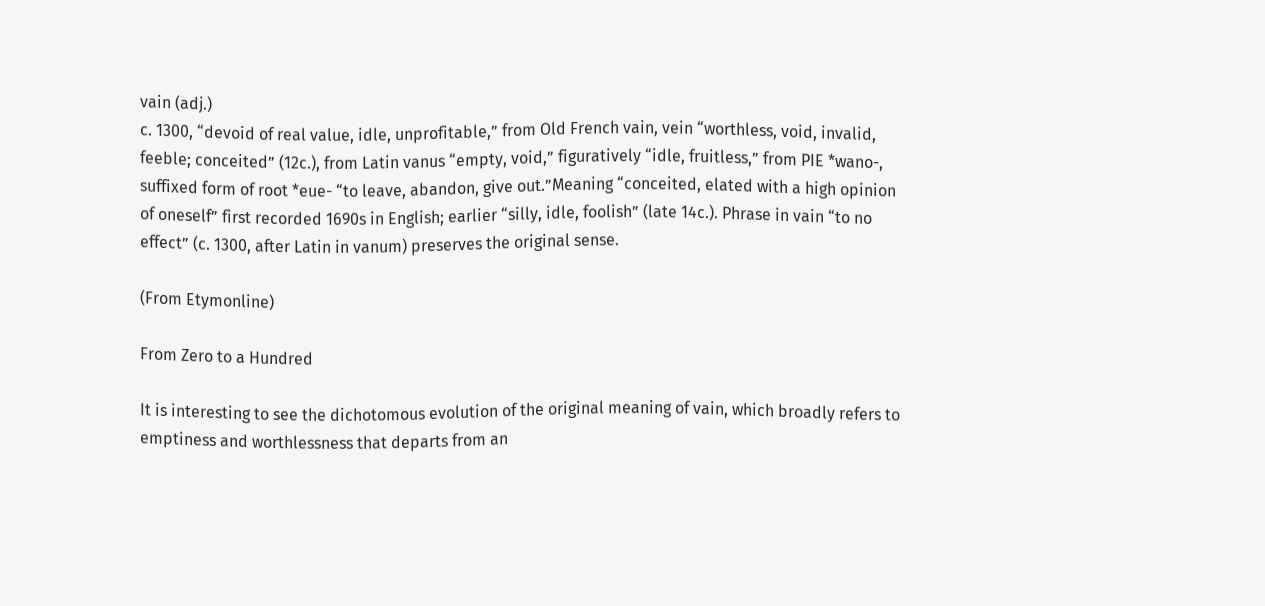vain (adj.)
c. 1300, “devoid of real value, idle, unprofitable,” from Old French vain, vein “worthless, void, invalid, feeble; conceited” (12c.), from Latin vanus “empty, void,” figuratively “idle, fruitless,” from PIE *wano-, suffixed form of root *eue- “to leave, abandon, give out.”Meaning “conceited, elated with a high opinion of oneself” first recorded 1690s in English; earlier “silly, idle, foolish” (late 14c.). Phrase in vain “to no effect” (c. 1300, after Latin in vanum) preserves the original sense.

(From Etymonline)

From Zero to a Hundred

It is interesting to see the dichotomous evolution of the original meaning of vain, which broadly refers to emptiness and worthlessness that departs from an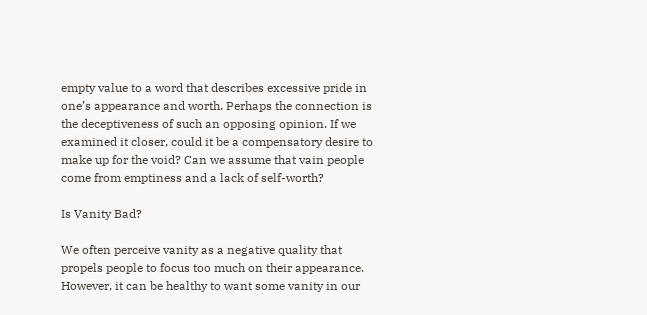empty value to a word that describes excessive pride in one’s appearance and worth. Perhaps the connection is the deceptiveness of such an opposing opinion. If we examined it closer, could it be a compensatory desire to make up for the void? Can we assume that vain people come from emptiness and a lack of self-worth?

Is Vanity Bad?

We often perceive vanity as a negative quality that propels people to focus too much on their appearance. However, it can be healthy to want some vanity in our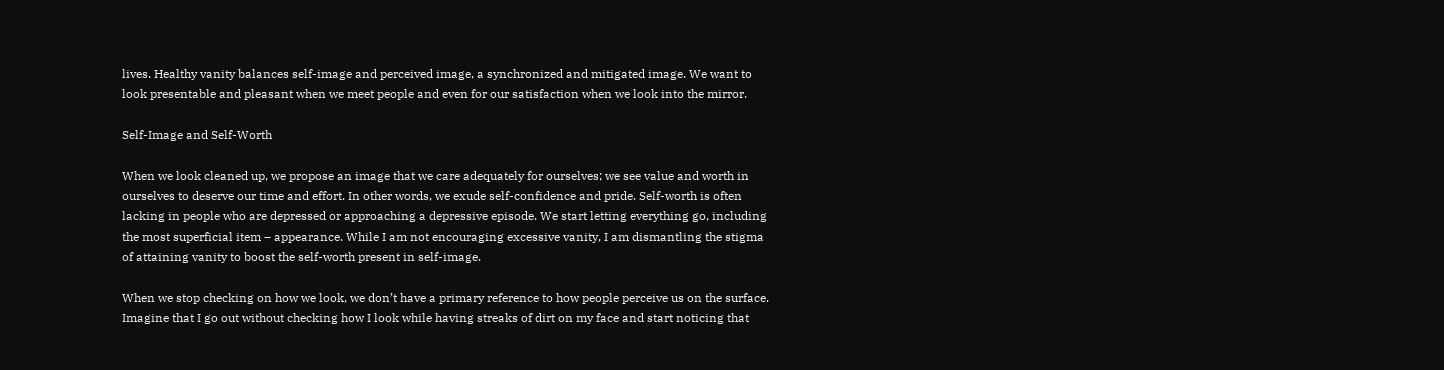lives. Healthy vanity balances self-image and perceived image, a synchronized and mitigated image. We want to look presentable and pleasant when we meet people and even for our satisfaction when we look into the mirror.

Self-Image and Self-Worth

When we look cleaned up, we propose an image that we care adequately for ourselves; we see value and worth in ourselves to deserve our time and effort. In other words, we exude self-confidence and pride. Self-worth is often lacking in people who are depressed or approaching a depressive episode. We start letting everything go, including the most superficial item – appearance. While I am not encouraging excessive vanity, I am dismantling the stigma of attaining vanity to boost the self-worth present in self-image.

When we stop checking on how we look, we don’t have a primary reference to how people perceive us on the surface. Imagine that I go out without checking how I look while having streaks of dirt on my face and start noticing that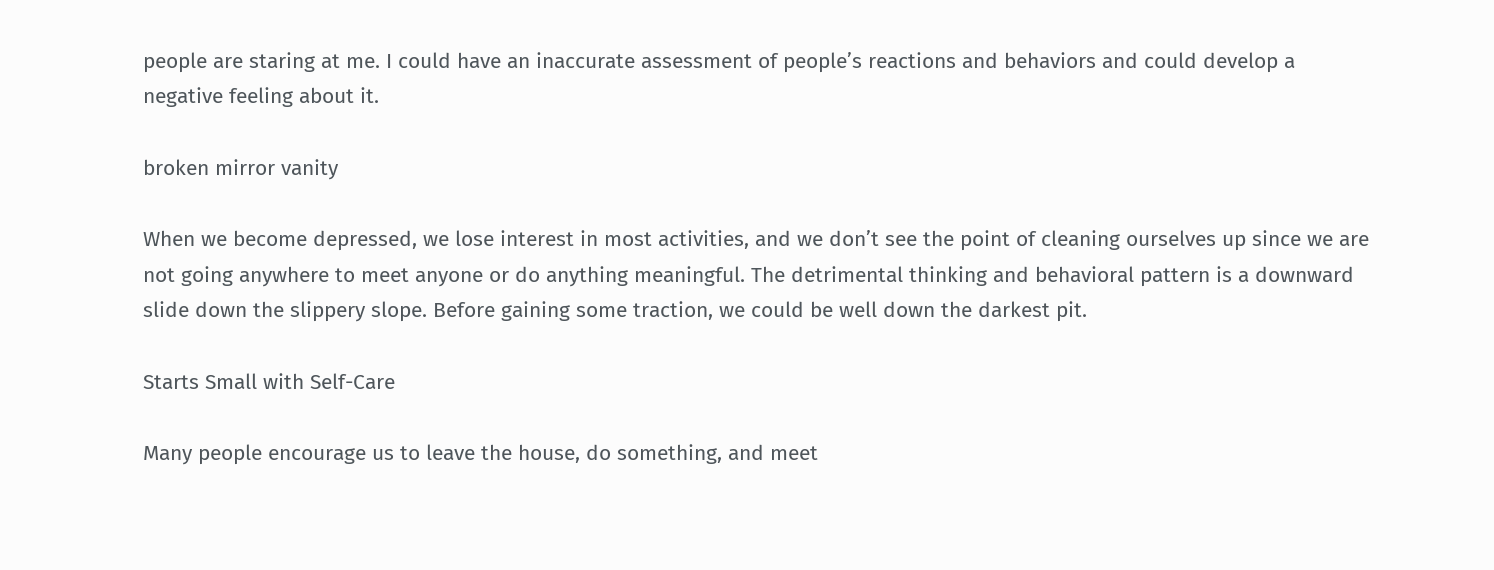people are staring at me. I could have an inaccurate assessment of people’s reactions and behaviors and could develop a negative feeling about it.

broken mirror vanity

When we become depressed, we lose interest in most activities, and we don’t see the point of cleaning ourselves up since we are not going anywhere to meet anyone or do anything meaningful. The detrimental thinking and behavioral pattern is a downward slide down the slippery slope. Before gaining some traction, we could be well down the darkest pit.

Starts Small with Self-Care

Many people encourage us to leave the house, do something, and meet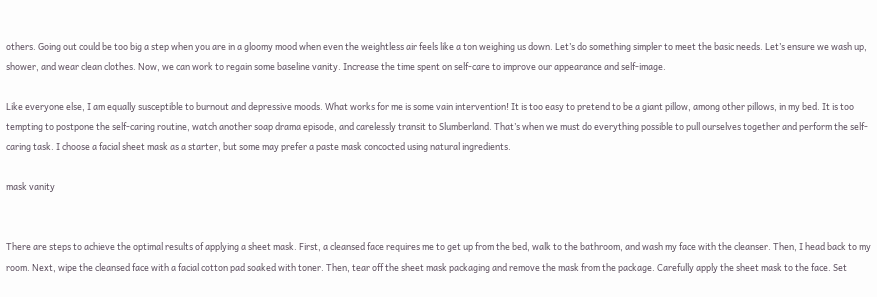others. Going out could be too big a step when you are in a gloomy mood when even the weightless air feels like a ton weighing us down. Let’s do something simpler to meet the basic needs. Let’s ensure we wash up, shower, and wear clean clothes. Now, we can work to regain some baseline vanity. Increase the time spent on self-care to improve our appearance and self-image.

Like everyone else, I am equally susceptible to burnout and depressive moods. What works for me is some vain intervention! It is too easy to pretend to be a giant pillow, among other pillows, in my bed. It is too tempting to postpone the self-caring routine, watch another soap drama episode, and carelessly transit to Slumberland. That’s when we must do everything possible to pull ourselves together and perform the self-caring task. I choose a facial sheet mask as a starter, but some may prefer a paste mask concocted using natural ingredients.

mask vanity


There are steps to achieve the optimal results of applying a sheet mask. First, a cleansed face requires me to get up from the bed, walk to the bathroom, and wash my face with the cleanser. Then, I head back to my room. Next, wipe the cleansed face with a facial cotton pad soaked with toner. Then, tear off the sheet mask packaging and remove the mask from the package. Carefully apply the sheet mask to the face. Set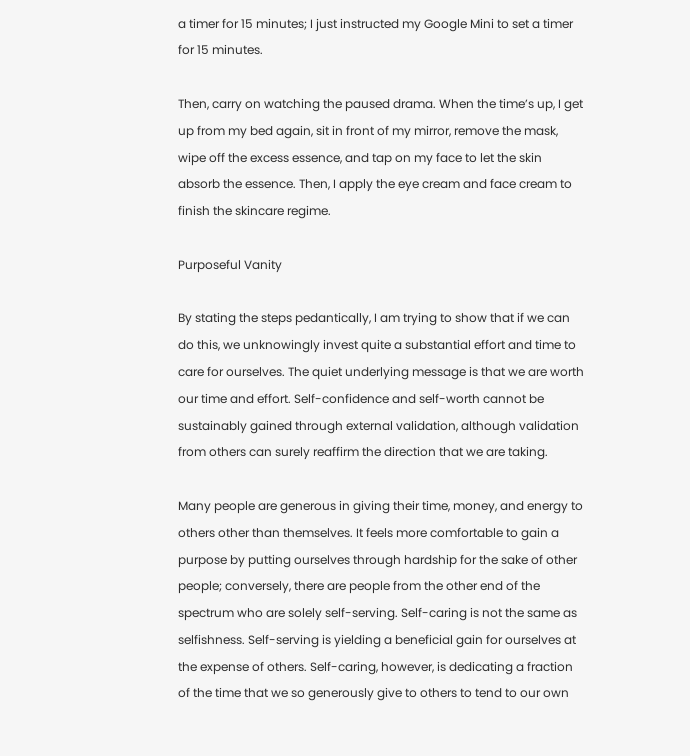a timer for 15 minutes; I just instructed my Google Mini to set a timer for 15 minutes.

Then, carry on watching the paused drama. When the time’s up, I get up from my bed again, sit in front of my mirror, remove the mask, wipe off the excess essence, and tap on my face to let the skin absorb the essence. Then, I apply the eye cream and face cream to finish the skincare regime.

Purposeful Vanity

By stating the steps pedantically, I am trying to show that if we can do this, we unknowingly invest quite a substantial effort and time to care for ourselves. The quiet underlying message is that we are worth our time and effort. Self-confidence and self-worth cannot be sustainably gained through external validation, although validation from others can surely reaffirm the direction that we are taking.

Many people are generous in giving their time, money, and energy to others other than themselves. It feels more comfortable to gain a purpose by putting ourselves through hardship for the sake of other people; conversely, there are people from the other end of the spectrum who are solely self-serving. Self-caring is not the same as selfishness. Self-serving is yielding a beneficial gain for ourselves at the expense of others. Self-caring, however, is dedicating a fraction of the time that we so generously give to others to tend to our own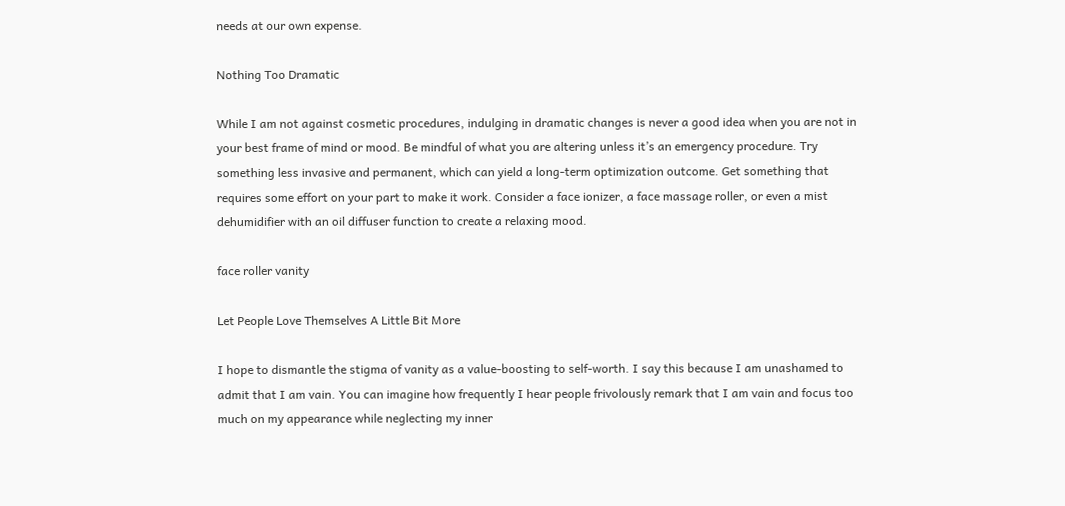needs at our own expense.

Nothing Too Dramatic

While I am not against cosmetic procedures, indulging in dramatic changes is never a good idea when you are not in your best frame of mind or mood. Be mindful of what you are altering unless it’s an emergency procedure. Try something less invasive and permanent, which can yield a long-term optimization outcome. Get something that requires some effort on your part to make it work. Consider a face ionizer, a face massage roller, or even a mist dehumidifier with an oil diffuser function to create a relaxing mood.

face roller vanity

Let People Love Themselves A Little Bit More

I hope to dismantle the stigma of vanity as a value-boosting to self-worth. I say this because I am unashamed to admit that I am vain. You can imagine how frequently I hear people frivolously remark that I am vain and focus too much on my appearance while neglecting my inner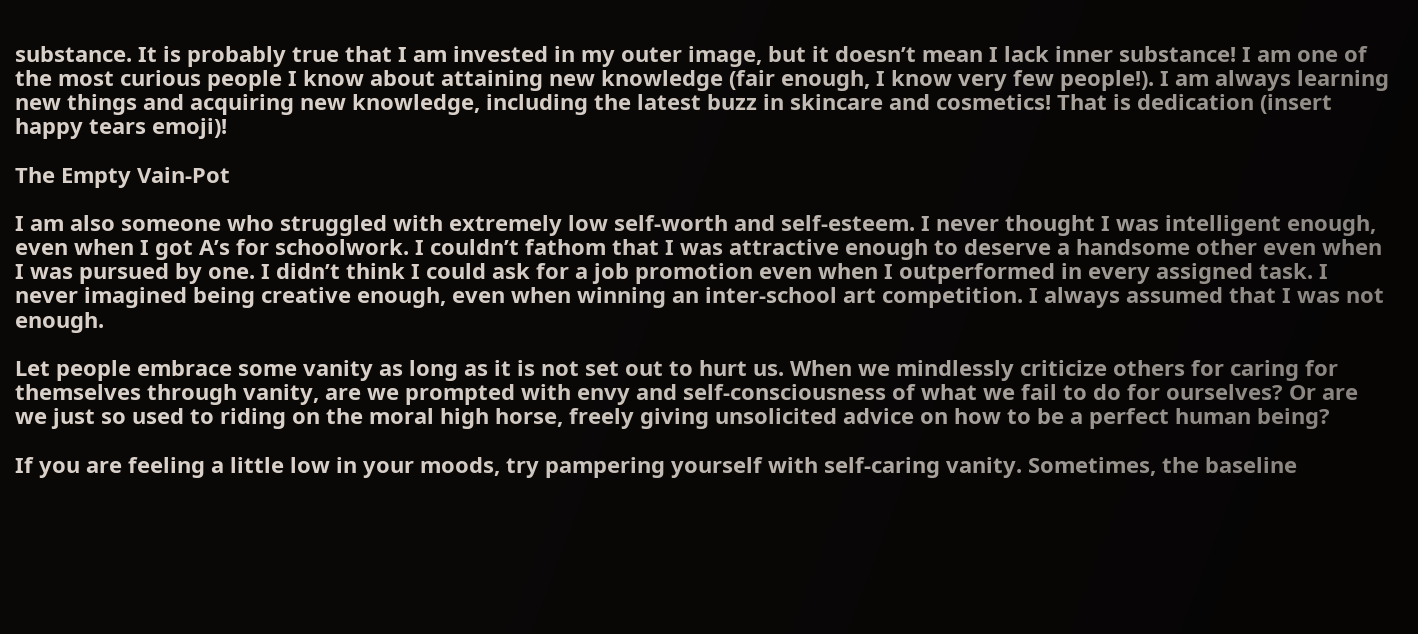substance. It is probably true that I am invested in my outer image, but it doesn’t mean I lack inner substance! I am one of the most curious people I know about attaining new knowledge (fair enough, I know very few people!). I am always learning new things and acquiring new knowledge, including the latest buzz in skincare and cosmetics! That is dedication (insert happy tears emoji)!

The Empty Vain-Pot

I am also someone who struggled with extremely low self-worth and self-esteem. I never thought I was intelligent enough, even when I got A’s for schoolwork. I couldn’t fathom that I was attractive enough to deserve a handsome other even when I was pursued by one. I didn’t think I could ask for a job promotion even when I outperformed in every assigned task. I never imagined being creative enough, even when winning an inter-school art competition. I always assumed that I was not enough.

Let people embrace some vanity as long as it is not set out to hurt us. When we mindlessly criticize others for caring for themselves through vanity, are we prompted with envy and self-consciousness of what we fail to do for ourselves? Or are we just so used to riding on the moral high horse, freely giving unsolicited advice on how to be a perfect human being?

If you are feeling a little low in your moods, try pampering yourself with self-caring vanity. Sometimes, the baseline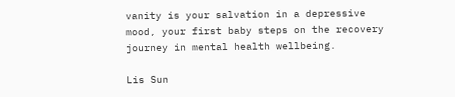vanity is your salvation in a depressive mood, your first baby steps on the recovery journey in mental health wellbeing.

Lis Sun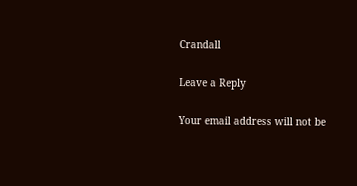Crandall

Leave a Reply

Your email address will not be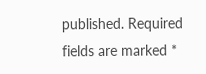published. Required fields are marked *